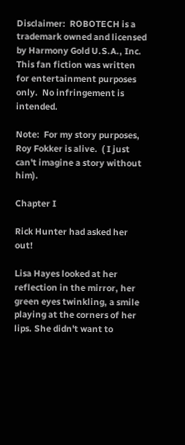Disclaimer:  ROBOTECH is a trademark owned and licensed by Harmony Gold U.S.A., Inc.  This fan fiction was written for entertainment purposes only.  No infringement is intended.

Note:  For my story purposes, Roy Fokker is alive.  ( I just can't imagine a story without him).

Chapter I

Rick Hunter had asked her out!

Lisa Hayes looked at her reflection in the mirror, her green eyes twinkling, a smile playing at the corners of her lips. She didn't want to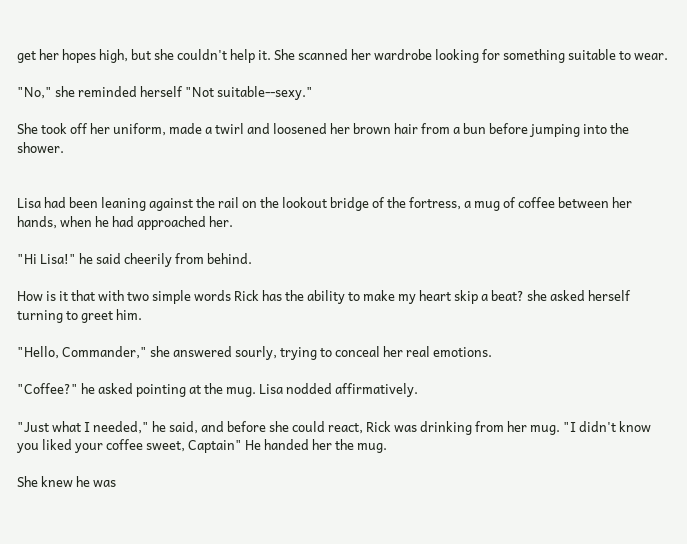get her hopes high, but she couldn't help it. She scanned her wardrobe looking for something suitable to wear.

"No," she reminded herself "Not suitable--sexy."

She took off her uniform, made a twirl and loosened her brown hair from a bun before jumping into the shower.


Lisa had been leaning against the rail on the lookout bridge of the fortress, a mug of coffee between her hands, when he had approached her.

"Hi Lisa!" he said cheerily from behind.

How is it that with two simple words Rick has the ability to make my heart skip a beat? she asked herself turning to greet him.

"Hello, Commander," she answered sourly, trying to conceal her real emotions.

"Coffee?" he asked pointing at the mug. Lisa nodded affirmatively.

"Just what I needed," he said, and before she could react, Rick was drinking from her mug. "I didn't know you liked your coffee sweet, Captain" He handed her the mug.

She knew he was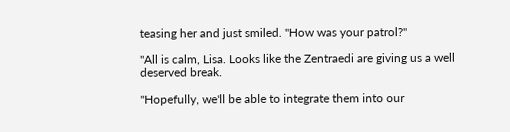teasing her and just smiled. "How was your patrol?"

"All is calm, Lisa. Looks like the Zentraedi are giving us a well deserved break.

"Hopefully, we'll be able to integrate them into our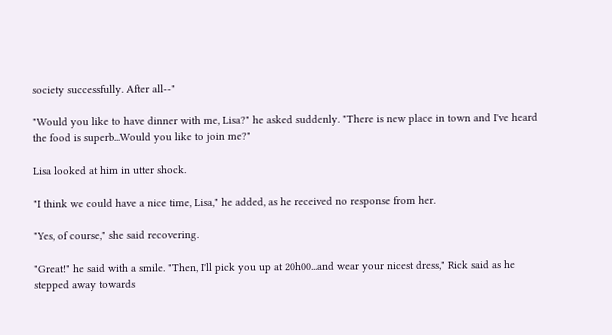society successfully. After all--"

"Would you like to have dinner with me, Lisa?" he asked suddenly. "There is new place in town and I've heard the food is superb...Would you like to join me?"

Lisa looked at him in utter shock.

"I think we could have a nice time, Lisa," he added, as he received no response from her.

"Yes, of course," she said recovering.

"Great!" he said with a smile. "Then, I'll pick you up at 20h00...and wear your nicest dress," Rick said as he stepped away towards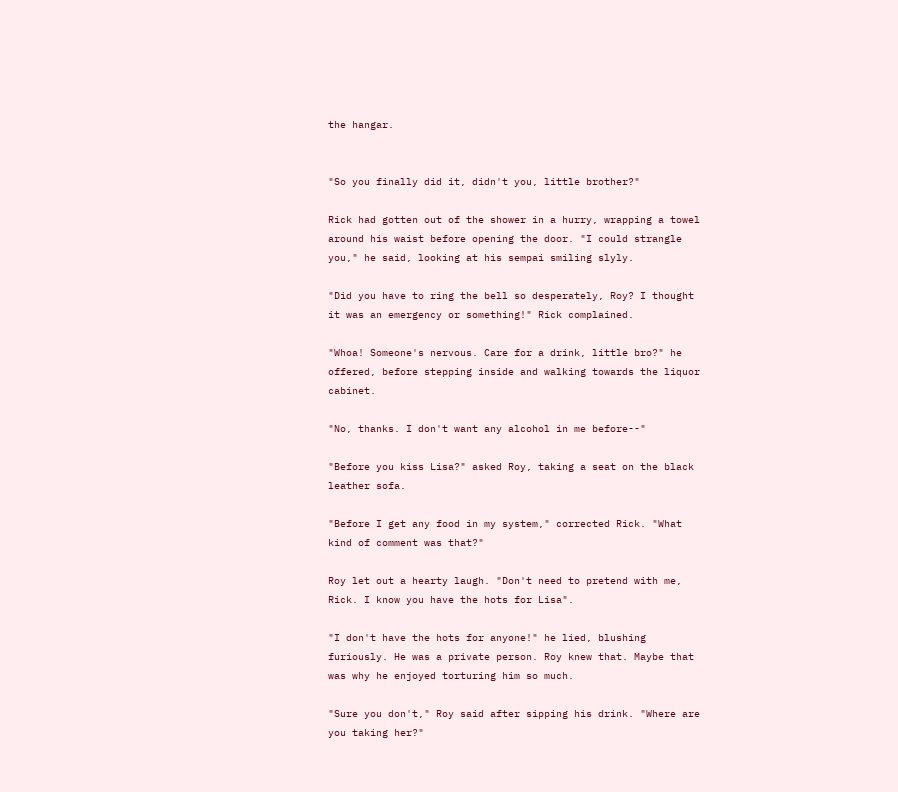the hangar.


"So you finally did it, didn't you, little brother?"

Rick had gotten out of the shower in a hurry, wrapping a towel around his waist before opening the door. "I could strangle you," he said, looking at his sempai smiling slyly.

"Did you have to ring the bell so desperately, Roy? I thought it was an emergency or something!" Rick complained.

"Whoa! Someone's nervous. Care for a drink, little bro?" he offered, before stepping inside and walking towards the liquor cabinet.

"No, thanks. I don't want any alcohol in me before--"

"Before you kiss Lisa?" asked Roy, taking a seat on the black leather sofa.

"Before I get any food in my system," corrected Rick. "What kind of comment was that?"

Roy let out a hearty laugh. "Don't need to pretend with me, Rick. I know you have the hots for Lisa".

"I don't have the hots for anyone!" he lied, blushing furiously. He was a private person. Roy knew that. Maybe that was why he enjoyed torturing him so much.

"Sure you don't," Roy said after sipping his drink. "Where are you taking her?"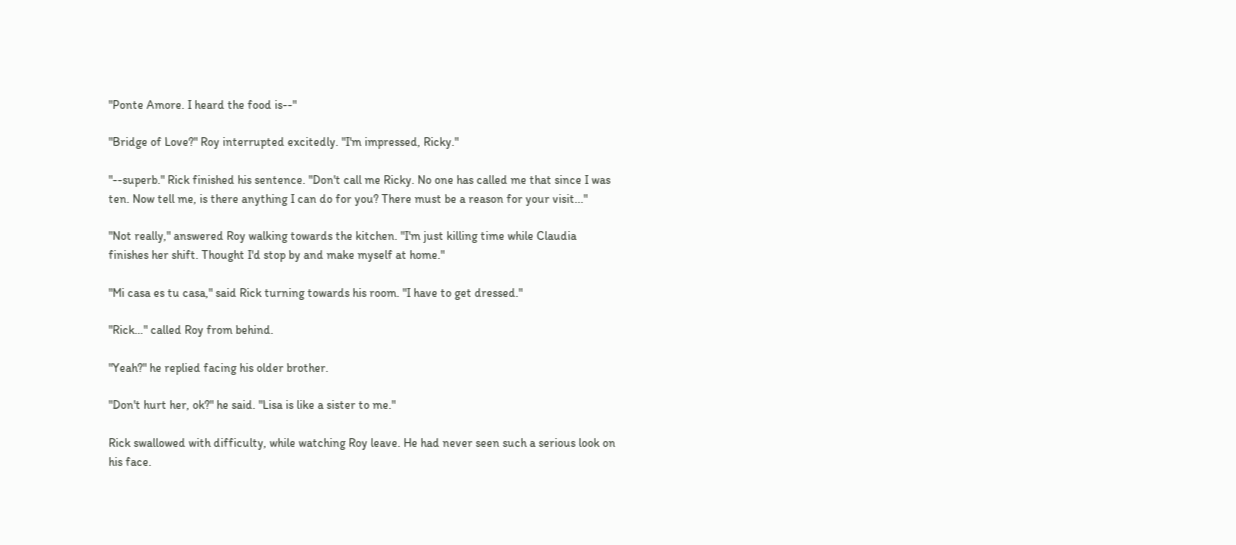"Ponte Amore. I heard the food is--"

"Bridge of Love?" Roy interrupted excitedly. "I'm impressed, Ricky."

"--superb." Rick finished his sentence. "Don't call me Ricky. No one has called me that since I was ten. Now tell me, is there anything I can do for you? There must be a reason for your visit..."

"Not really," answered Roy walking towards the kitchen. "I'm just killing time while Claudia finishes her shift. Thought I'd stop by and make myself at home."

"Mi casa es tu casa," said Rick turning towards his room. "I have to get dressed."

"Rick…" called Roy from behind.

"Yeah?" he replied facing his older brother.

"Don't hurt her, ok?" he said. "Lisa is like a sister to me."

Rick swallowed with difficulty, while watching Roy leave. He had never seen such a serious look on his face.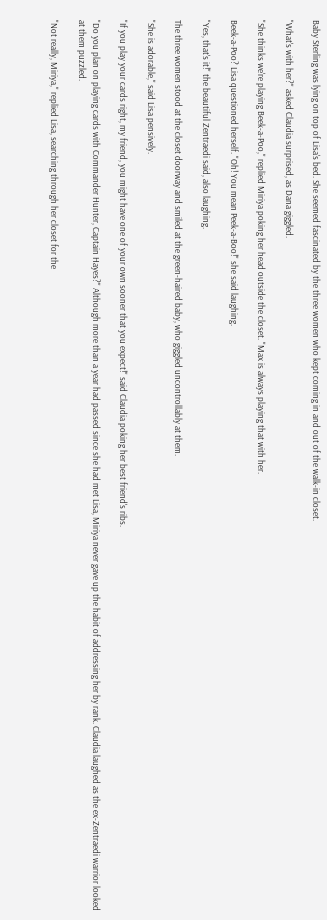Baby Sterling was lying on top of Lisa's bed. She seemed fascinated by the three women who kept coming in and out of the walk-in closet.

"What's with her?" asked Claudia surprised, as Dana giggled.

"She thinks we're playing Beek-a-Poo," replied Miriya poking her head outside the closet. "Max is always playing that with her.

Beek-a-Poo? Lisa questioned herself. "Oh! You mean Peek-a-Boo!" she said laughing.

"Yes, that's it!" the beautiful Zentraedi said, also laughing.

The three women stood at the closet doorway and smiled at the green-haired baby, who giggled uncontrollably at them.

"She is adorable," said Lisa pensively.

"If you play your cards right, my friend, you might have one of your own sooner that you expect!" said Claudia poking her best friend's ribs.

"Do you plan on playing cards with Commander Hunter, Captain Hayes?" Although more than a year had passed since she had met Lisa, Miriya never gave up the habit of addressing her by rank. Claudia laughed as the ex-Zentraedi warrior looked at them puzzled.

"Not really, Miriya," replied Lisa, searching through her closet for the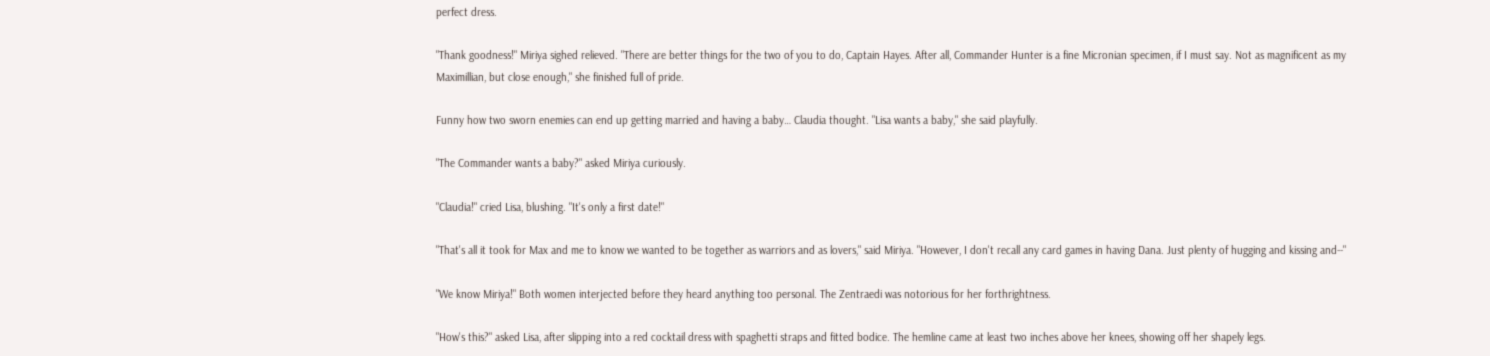perfect dress.

"Thank goodness!" Miriya sighed relieved. "There are better things for the two of you to do, Captain Hayes. After all, Commander Hunter is a fine Micronian specimen, if I must say. Not as magnificent as my Maximillian, but close enough," she finished full of pride.

Funny how two sworn enemies can end up getting married and having a baby… Claudia thought. "Lisa wants a baby," she said playfully.

"The Commander wants a baby?" asked Miriya curiously.

"Claudia!" cried Lisa, blushing. "It's only a first date!"

"That's all it took for Max and me to know we wanted to be together as warriors and as lovers," said Miriya. "However, I don't recall any card games in having Dana. Just plenty of hugging and kissing and--"

"We know Miriya!" Both women interjected before they heard anything too personal. The Zentraedi was notorious for her forthrightness.

"How's this?" asked Lisa, after slipping into a red cocktail dress with spaghetti straps and fitted bodice. The hemline came at least two inches above her knees, showing off her shapely legs.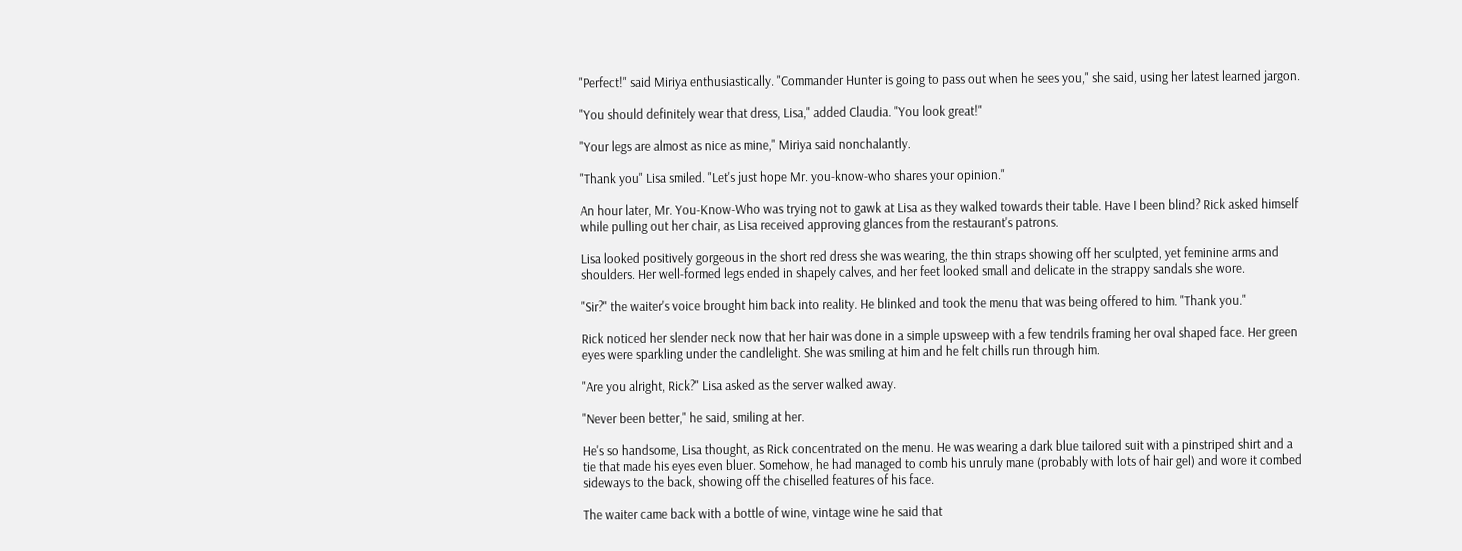"Perfect!" said Miriya enthusiastically. "Commander Hunter is going to pass out when he sees you," she said, using her latest learned jargon.

"You should definitely wear that dress, Lisa," added Claudia. "You look great!"

"Your legs are almost as nice as mine," Miriya said nonchalantly.

"Thank you" Lisa smiled. "Let's just hope Mr. you-know-who shares your opinion."

An hour later, Mr. You-Know-Who was trying not to gawk at Lisa as they walked towards their table. Have I been blind? Rick asked himself while pulling out her chair, as Lisa received approving glances from the restaurant's patrons.

Lisa looked positively gorgeous in the short red dress she was wearing, the thin straps showing off her sculpted, yet feminine arms and shoulders. Her well-formed legs ended in shapely calves, and her feet looked small and delicate in the strappy sandals she wore.

"Sir?" the waiter's voice brought him back into reality. He blinked and took the menu that was being offered to him. "Thank you."

Rick noticed her slender neck now that her hair was done in a simple upsweep with a few tendrils framing her oval shaped face. Her green eyes were sparkling under the candlelight. She was smiling at him and he felt chills run through him.

"Are you alright, Rick?" Lisa asked as the server walked away.

"Never been better," he said, smiling at her.

He's so handsome, Lisa thought, as Rick concentrated on the menu. He was wearing a dark blue tailored suit with a pinstriped shirt and a tie that made his eyes even bluer. Somehow, he had managed to comb his unruly mane (probably with lots of hair gel) and wore it combed sideways to the back, showing off the chiselled features of his face.

The waiter came back with a bottle of wine, vintage wine he said that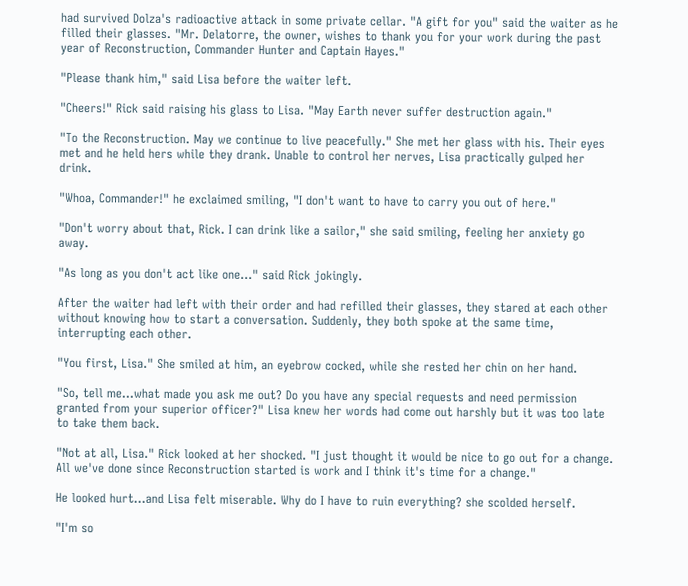had survived Dolza's radioactive attack in some private cellar. "A gift for you" said the waiter as he filled their glasses. "Mr. Delatorre, the owner, wishes to thank you for your work during the past year of Reconstruction, Commander Hunter and Captain Hayes."

"Please thank him," said Lisa before the waiter left.

"Cheers!" Rick said raising his glass to Lisa. "May Earth never suffer destruction again."

"To the Reconstruction. May we continue to live peacefully." She met her glass with his. Their eyes met and he held hers while they drank. Unable to control her nerves, Lisa practically gulped her drink.

"Whoa, Commander!" he exclaimed smiling, "I don't want to have to carry you out of here."

"Don't worry about that, Rick. I can drink like a sailor," she said smiling, feeling her anxiety go away.

"As long as you don't act like one..." said Rick jokingly.

After the waiter had left with their order and had refilled their glasses, they stared at each other without knowing how to start a conversation. Suddenly, they both spoke at the same time, interrupting each other.

"You first, Lisa." She smiled at him, an eyebrow cocked, while she rested her chin on her hand.

"So, tell me...what made you ask me out? Do you have any special requests and need permission granted from your superior officer?" Lisa knew her words had come out harshly but it was too late to take them back.

"Not at all, Lisa." Rick looked at her shocked. "I just thought it would be nice to go out for a change. All we've done since Reconstruction started is work and I think it's time for a change."

He looked hurt...and Lisa felt miserable. Why do I have to ruin everything? she scolded herself.

"I'm so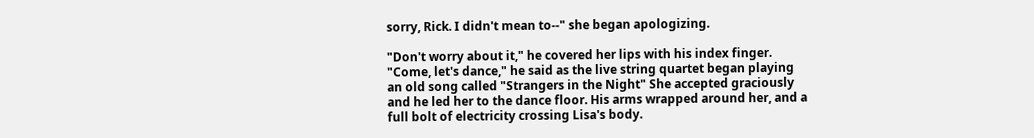sorry, Rick. I didn't mean to--" she began apologizing.

"Don't worry about it," he covered her lips with his index finger. "Come, let's dance," he said as the live string quartet began playing an old song called "Strangers in the Night" She accepted graciously and he led her to the dance floor. His arms wrapped around her, and a full bolt of electricity crossing Lisa's body.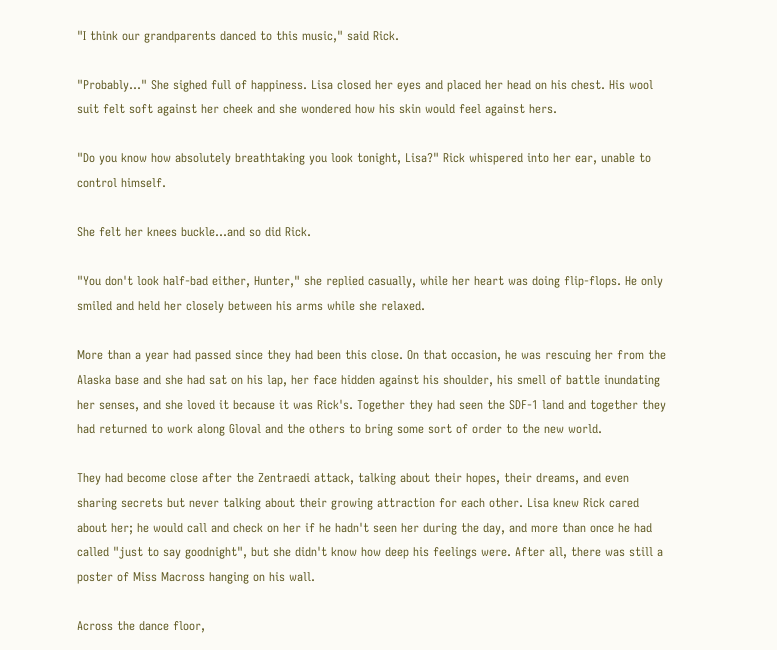"I think our grandparents danced to this music," said Rick.

"Probably..." She sighed full of happiness. Lisa closed her eyes and placed her head on his chest. His wool suit felt soft against her cheek and she wondered how his skin would feel against hers.

"Do you know how absolutely breathtaking you look tonight, Lisa?" Rick whispered into her ear, unable to control himself.

She felt her knees buckle...and so did Rick.

"You don't look half-bad either, Hunter," she replied casually, while her heart was doing flip-flops. He only smiled and held her closely between his arms while she relaxed.

More than a year had passed since they had been this close. On that occasion, he was rescuing her from the Alaska base and she had sat on his lap, her face hidden against his shoulder, his smell of battle inundating her senses, and she loved it because it was Rick's. Together they had seen the SDF-1 land and together they had returned to work along Gloval and the others to bring some sort of order to the new world.

They had become close after the Zentraedi attack, talking about their hopes, their dreams, and even sharing secrets but never talking about their growing attraction for each other. Lisa knew Rick cared about her; he would call and check on her if he hadn't seen her during the day, and more than once he had called "just to say goodnight", but she didn't know how deep his feelings were. After all, there was still a poster of Miss Macross hanging on his wall.

Across the dance floor,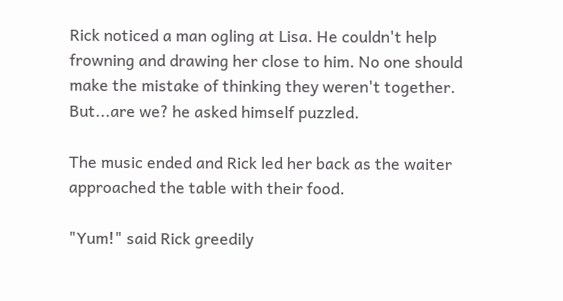Rick noticed a man ogling at Lisa. He couldn't help frowning and drawing her close to him. No one should make the mistake of thinking they weren't together. But...are we? he asked himself puzzled.

The music ended and Rick led her back as the waiter approached the table with their food.

"Yum!" said Rick greedily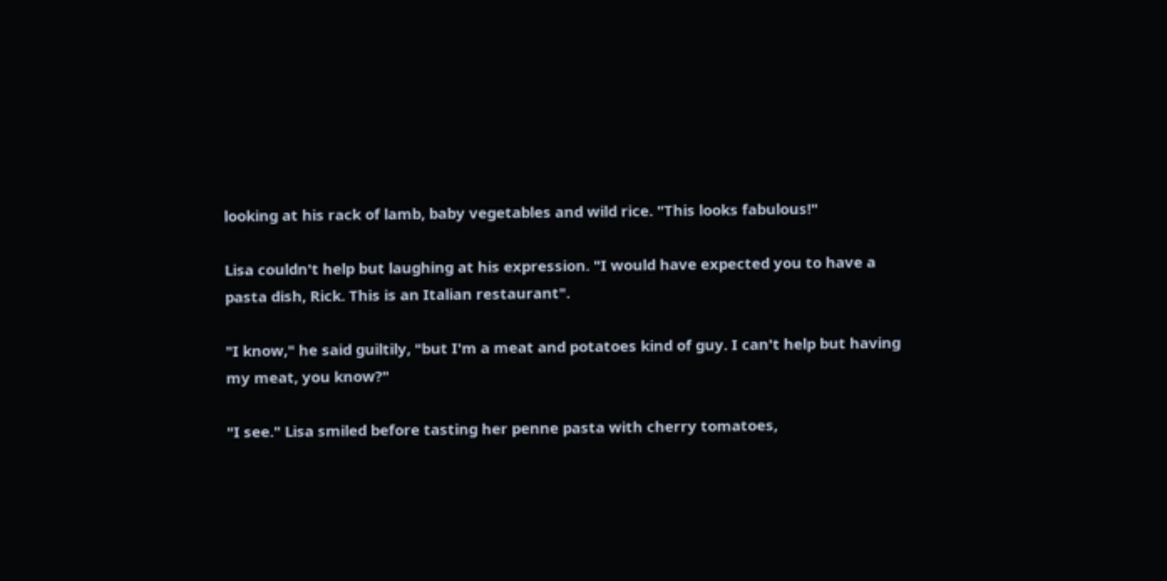looking at his rack of lamb, baby vegetables and wild rice. "This looks fabulous!"

Lisa couldn't help but laughing at his expression. "I would have expected you to have a pasta dish, Rick. This is an Italian restaurant".

"I know," he said guiltily, "but I'm a meat and potatoes kind of guy. I can't help but having my meat, you know?"

"I see." Lisa smiled before tasting her penne pasta with cherry tomatoes,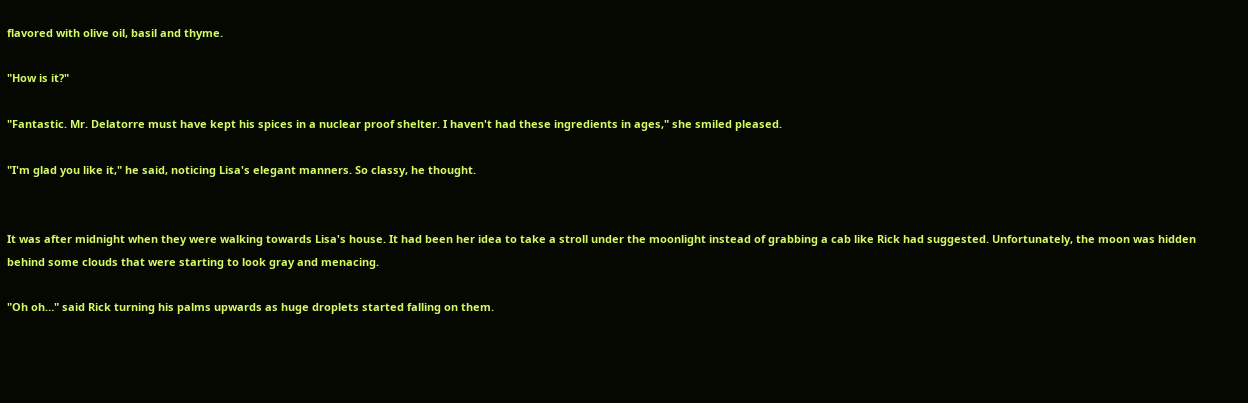flavored with olive oil, basil and thyme.

"How is it?"

"Fantastic. Mr. Delatorre must have kept his spices in a nuclear proof shelter. I haven't had these ingredients in ages," she smiled pleased.

"I'm glad you like it," he said, noticing Lisa's elegant manners. So classy, he thought.


It was after midnight when they were walking towards Lisa's house. It had been her idea to take a stroll under the moonlight instead of grabbing a cab like Rick had suggested. Unfortunately, the moon was hidden behind some clouds that were starting to look gray and menacing.

"Oh oh…" said Rick turning his palms upwards as huge droplets started falling on them.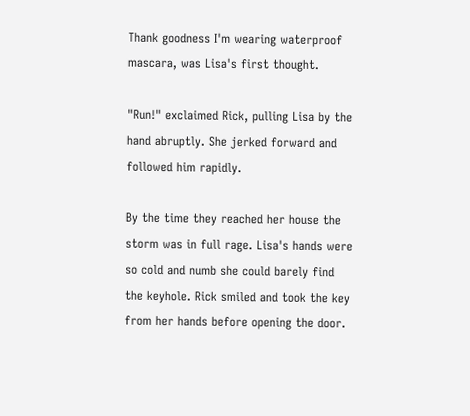Thank goodness I'm wearing waterproof mascara, was Lisa's first thought.

"Run!" exclaimed Rick, pulling Lisa by the hand abruptly. She jerked forward and followed him rapidly.

By the time they reached her house the storm was in full rage. Lisa's hands were so cold and numb she could barely find the keyhole. Rick smiled and took the key from her hands before opening the door.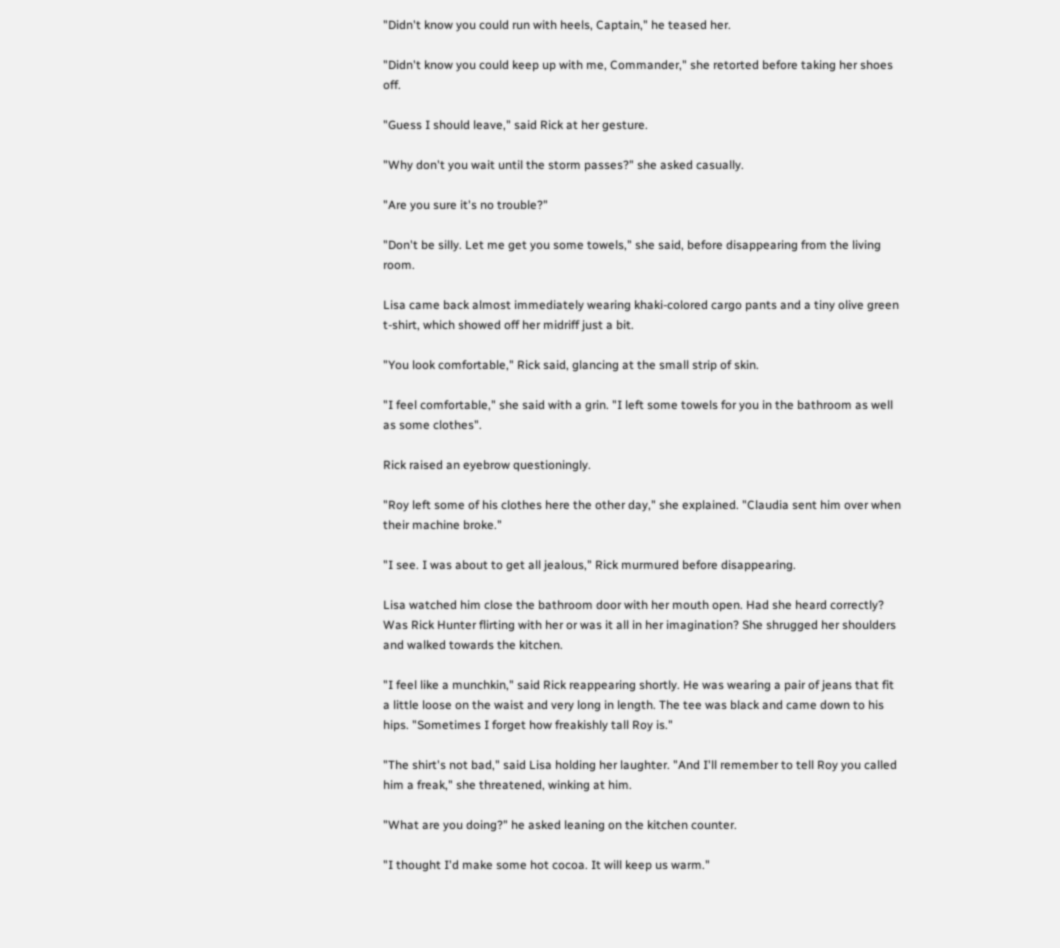"Didn't know you could run with heels, Captain," he teased her.

"Didn't know you could keep up with me, Commander," she retorted before taking her shoes off.

"Guess I should leave," said Rick at her gesture.

"Why don't you wait until the storm passes?" she asked casually.

"Are you sure it's no trouble?"

"Don't be silly. Let me get you some towels," she said, before disappearing from the living room.

Lisa came back almost immediately wearing khaki-colored cargo pants and a tiny olive green t-shirt, which showed off her midriff just a bit.

"You look comfortable," Rick said, glancing at the small strip of skin.

"I feel comfortable," she said with a grin. "I left some towels for you in the bathroom as well as some clothes".

Rick raised an eyebrow questioningly.

"Roy left some of his clothes here the other day," she explained. "Claudia sent him over when their machine broke."

"I see. I was about to get all jealous," Rick murmured before disappearing.

Lisa watched him close the bathroom door with her mouth open. Had she heard correctly? Was Rick Hunter flirting with her or was it all in her imagination? She shrugged her shoulders and walked towards the kitchen.

"I feel like a munchkin," said Rick reappearing shortly. He was wearing a pair of jeans that fit a little loose on the waist and very long in length. The tee was black and came down to his hips. "Sometimes I forget how freakishly tall Roy is."

"The shirt's not bad," said Lisa holding her laughter. "And I'll remember to tell Roy you called him a freak," she threatened, winking at him.

"What are you doing?" he asked leaning on the kitchen counter.

"I thought I'd make some hot cocoa. It will keep us warm."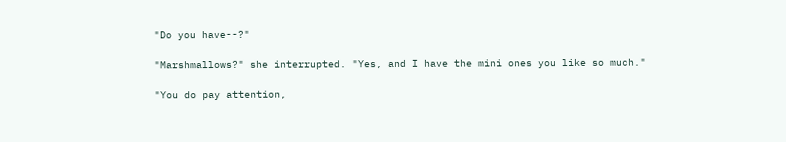"Do you have--?"

"Marshmallows?" she interrupted. "Yes, and I have the mini ones you like so much."

"You do pay attention,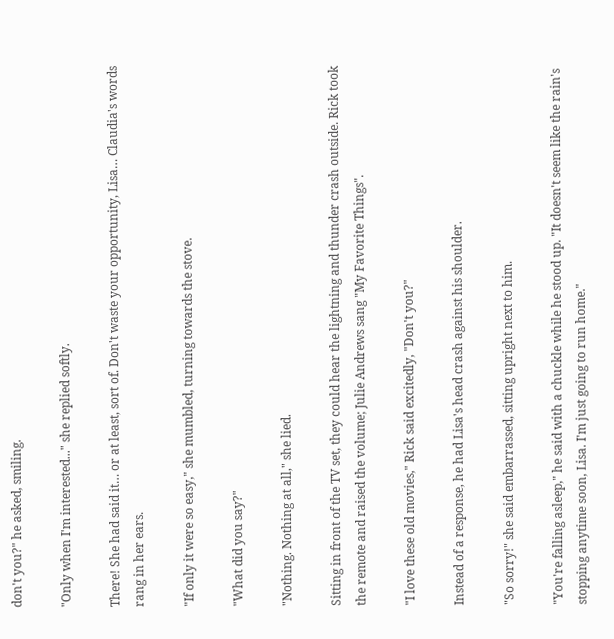don't you?" he asked, smiling.

"Only when I'm interested..." she replied softly.

There! She had said it… or at least, sort of. Don't waste your opportunity, Lisa… Claudia's words rang in her ears.

"If only it were so easy," she mumbled, turning towards the stove.

"What did you say?"

"Nothing. Nothing at all," she lied.

Sitting in front of the TV set, they could hear the lightning and thunder crash outside. Rick took the remote and raised the volume; Julie Andrews sang "My Favorite Things".

"I love these old movies," Rick said excitedly, "Don't you?"

Instead of a response, he had Lisa's head crash against his shoulder.

"So sorry!" she said embarrassed, sitting upright next to him.

"You're falling asleep," he said with a chuckle while he stood up. "It doesn't seem like the rain's stopping anytime soon, Lisa. I'm just going to run home."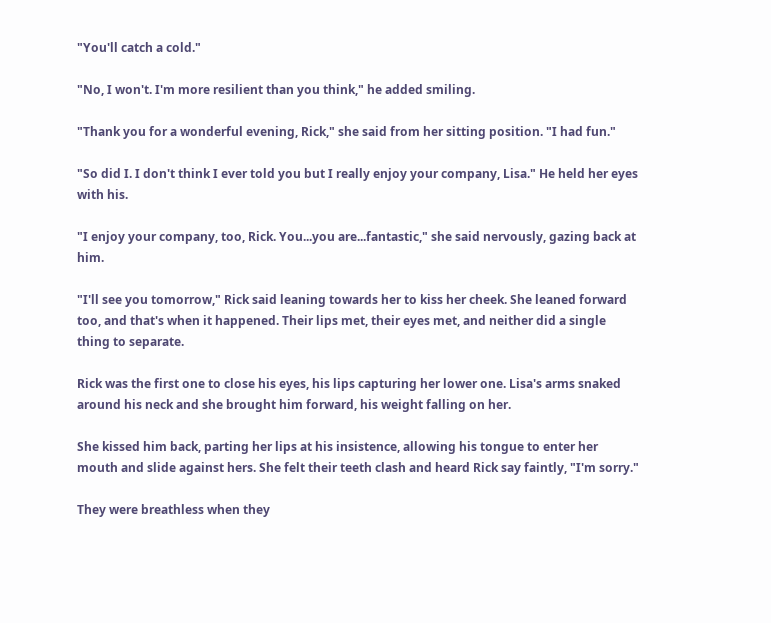"You'll catch a cold."

"No, I won't. I'm more resilient than you think," he added smiling.

"Thank you for a wonderful evening, Rick," she said from her sitting position. "I had fun."

"So did I. I don't think I ever told you but I really enjoy your company, Lisa." He held her eyes with his.

"I enjoy your company, too, Rick. You...you are...fantastic," she said nervously, gazing back at him.

"I'll see you tomorrow," Rick said leaning towards her to kiss her cheek. She leaned forward too, and that's when it happened. Their lips met, their eyes met, and neither did a single thing to separate.

Rick was the first one to close his eyes, his lips capturing her lower one. Lisa's arms snaked around his neck and she brought him forward, his weight falling on her.

She kissed him back, parting her lips at his insistence, allowing his tongue to enter her mouth and slide against hers. She felt their teeth clash and heard Rick say faintly, "I'm sorry."

They were breathless when they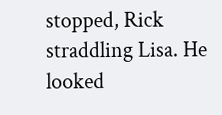stopped, Rick straddling Lisa. He looked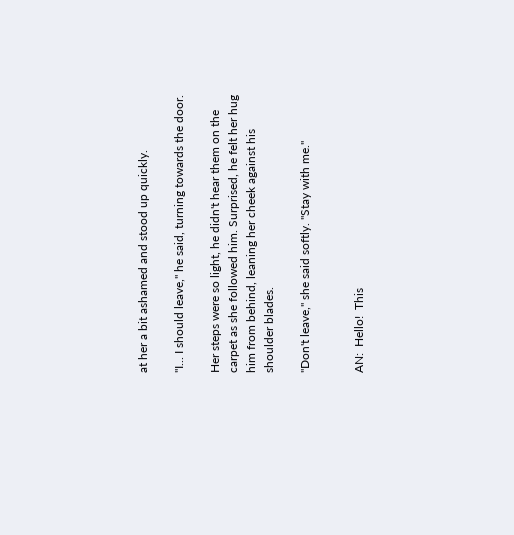at her a bit ashamed and stood up quickly.

"I... I should leave," he said, turning towards the door.

Her steps were so light, he didn't hear them on the carpet as she followed him. Surprised, he felt her hug him from behind, leaning her cheek against his shoulder blades.

"Don't leave," she said softly. "Stay with me."


AN:  Hello!  This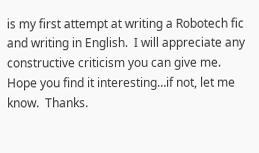is my first attempt at writing a Robotech fic and writing in English.  I will appreciate any constructive criticism you can give me.  Hope you find it interesting…if not, let me know.  Thanks.